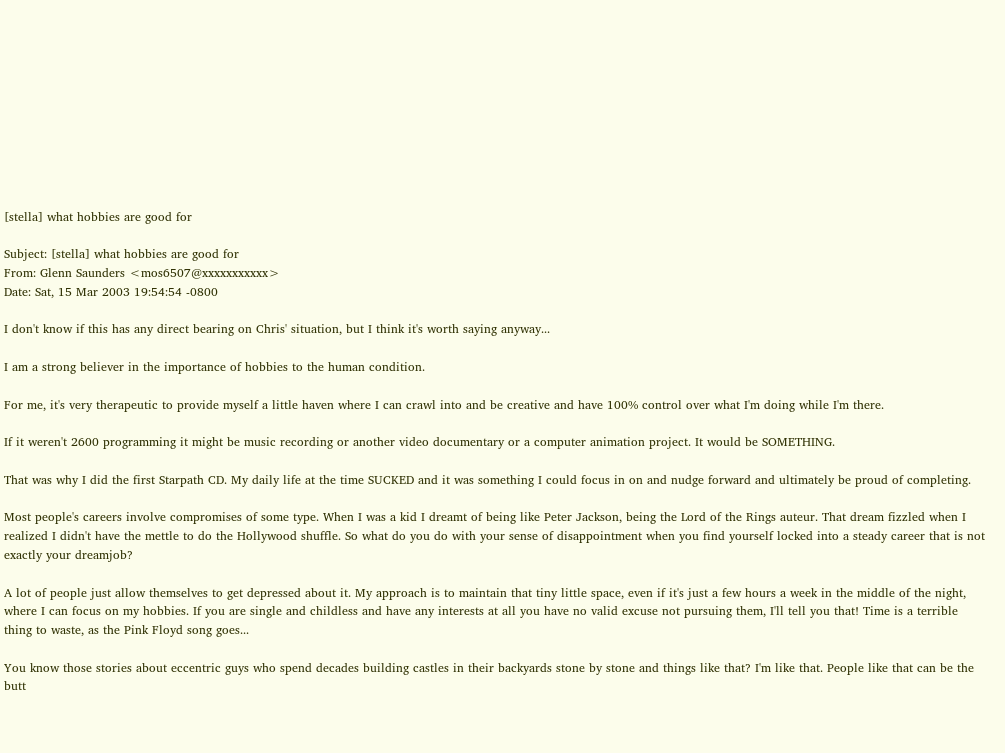[stella] what hobbies are good for

Subject: [stella] what hobbies are good for
From: Glenn Saunders <mos6507@xxxxxxxxxxx>
Date: Sat, 15 Mar 2003 19:54:54 -0800

I don't know if this has any direct bearing on Chris' situation, but I think it's worth saying anyway...

I am a strong believer in the importance of hobbies to the human condition.

For me, it's very therapeutic to provide myself a little haven where I can crawl into and be creative and have 100% control over what I'm doing while I'm there.

If it weren't 2600 programming it might be music recording or another video documentary or a computer animation project. It would be SOMETHING.

That was why I did the first Starpath CD. My daily life at the time SUCKED and it was something I could focus in on and nudge forward and ultimately be proud of completing.

Most people's careers involve compromises of some type. When I was a kid I dreamt of being like Peter Jackson, being the Lord of the Rings auteur. That dream fizzled when I realized I didn't have the mettle to do the Hollywood shuffle. So what do you do with your sense of disappointment when you find yourself locked into a steady career that is not exactly your dreamjob?

A lot of people just allow themselves to get depressed about it. My approach is to maintain that tiny little space, even if it's just a few hours a week in the middle of the night, where I can focus on my hobbies. If you are single and childless and have any interests at all you have no valid excuse not pursuing them, I'll tell you that! Time is a terrible thing to waste, as the Pink Floyd song goes...

You know those stories about eccentric guys who spend decades building castles in their backyards stone by stone and things like that? I'm like that. People like that can be the butt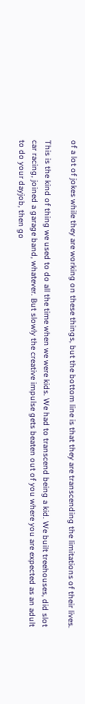of a lot of jokes while they are working on these things, but the bottom line is that they are transcending the limitations of their lives.

This is the kind of thing we used to do all the time when we were kids. We had to transcend being a kid. We built treehouses, did slot car racing, joined a garage band, whatever. But slowly the creative impulse gets beaten out of you where you are expected as an adult to do your dayjob, then go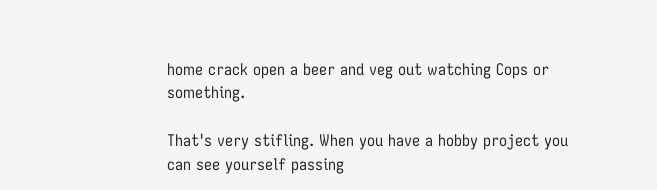home crack open a beer and veg out watching Cops or something.

That's very stifling. When you have a hobby project you can see yourself passing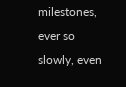milestones, ever so slowly, even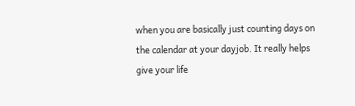when you are basically just counting days on the calendar at your dayjob. It really helps give your life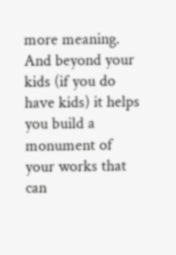more meaning. And beyond your kids (if you do have kids) it helps you build a monument of your works that can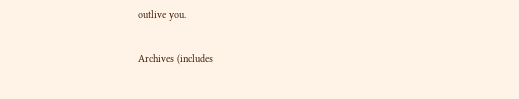outlive you.

Archives (includes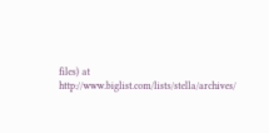files) at http://www.biglist.com/lists/stella/archives/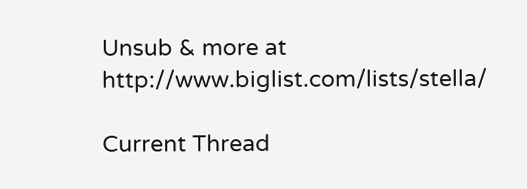Unsub & more at http://www.biglist.com/lists/stella/

Current Thread